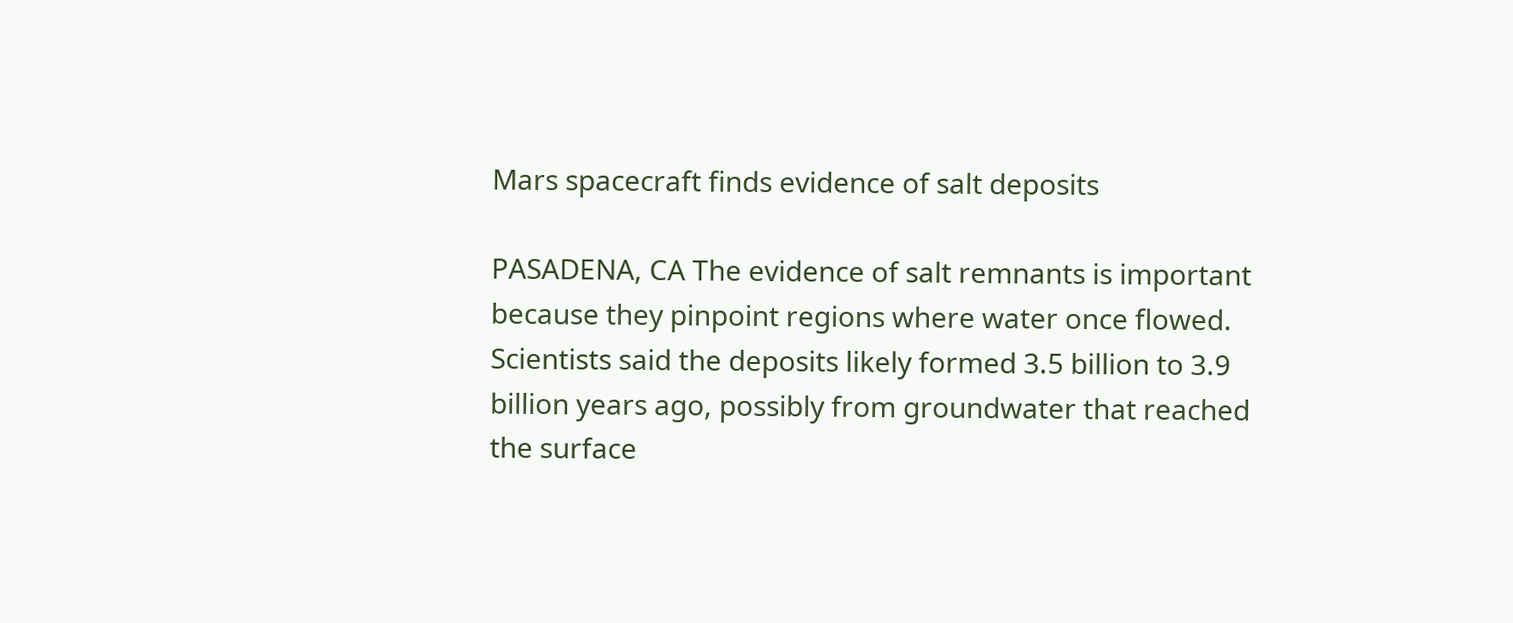Mars spacecraft finds evidence of salt deposits

PASADENA, CA The evidence of salt remnants is important because they pinpoint regions where water once flowed. Scientists said the deposits likely formed 3.5 billion to 3.9 billion years ago, possibly from groundwater that reached the surface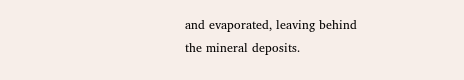and evaporated, leaving behind the mineral deposits.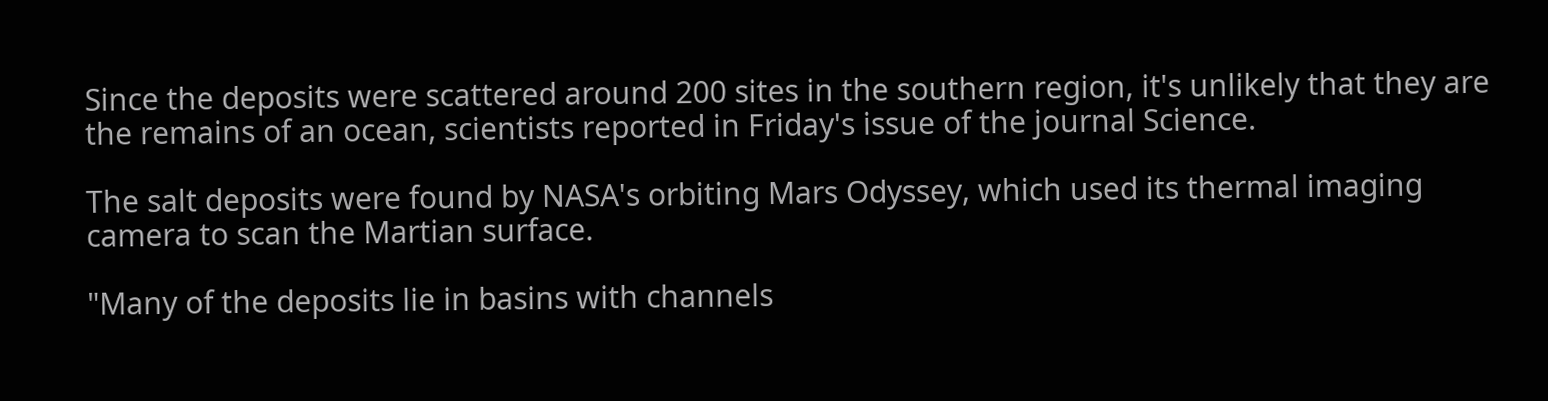Since the deposits were scattered around 200 sites in the southern region, it's unlikely that they are the remains of an ocean, scientists reported in Friday's issue of the journal Science.

The salt deposits were found by NASA's orbiting Mars Odyssey, which used its thermal imaging camera to scan the Martian surface.

"Many of the deposits lie in basins with channels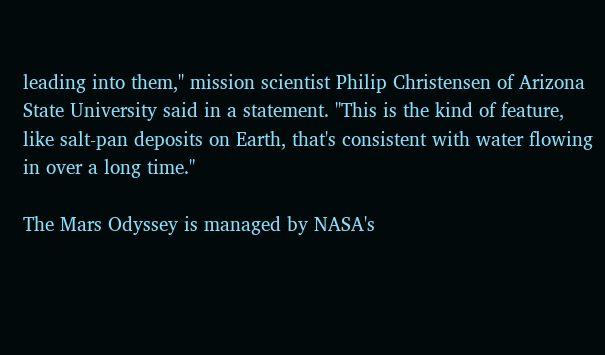leading into them," mission scientist Philip Christensen of Arizona State University said in a statement. "This is the kind of feature, like salt-pan deposits on Earth, that's consistent with water flowing in over a long time."

The Mars Odyssey is managed by NASA's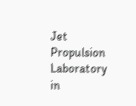Jet Propulsion Laboratory in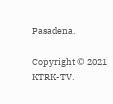Pasadena.

Copyright © 2021 KTRK-TV.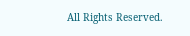All Rights Reserved.